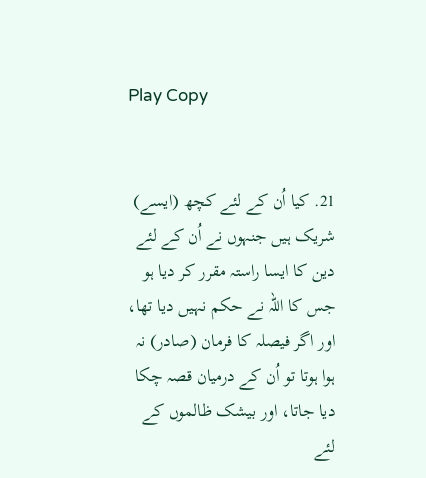Play Copy


21. کیا اُن کے لئے کچھ (ایسے) شریک ہیں جنہوں نے اُن کے لئے دین کا ایسا راستہ مقرر کر دیا ہو جس کا اللہ نے حکم نہیں دیا تھا، اور اگر فیصلہ کا فرمان (صادر) نہ ہوا ہوتا تو اُن کے درمیان قصہ چکا دیا جاتا، اور بیشک ظالموں کے لئے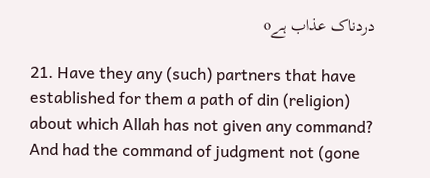دردناک عذاب ہےo

21. Have they any (such) partners that have established for them a path of din (religion) about which Allah has not given any command? And had the command of judgment not (gone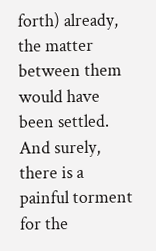forth) already, the matter between them would have been settled. And surely, there is a painful torment for the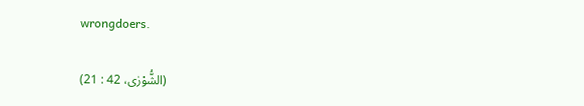wrongdoers.

(الشُّوْرٰی، 42 : 21)